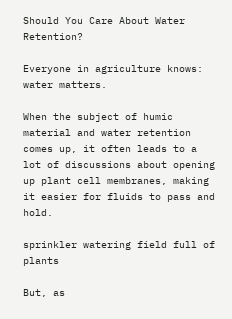Should You Care About Water Retention?

Everyone in agriculture knows:  water matters.

When the subject of humic material and water retention comes up, it often leads to a lot of discussions about opening up plant cell membranes, making it easier for fluids to pass and hold.

sprinkler watering field full of plants

But, as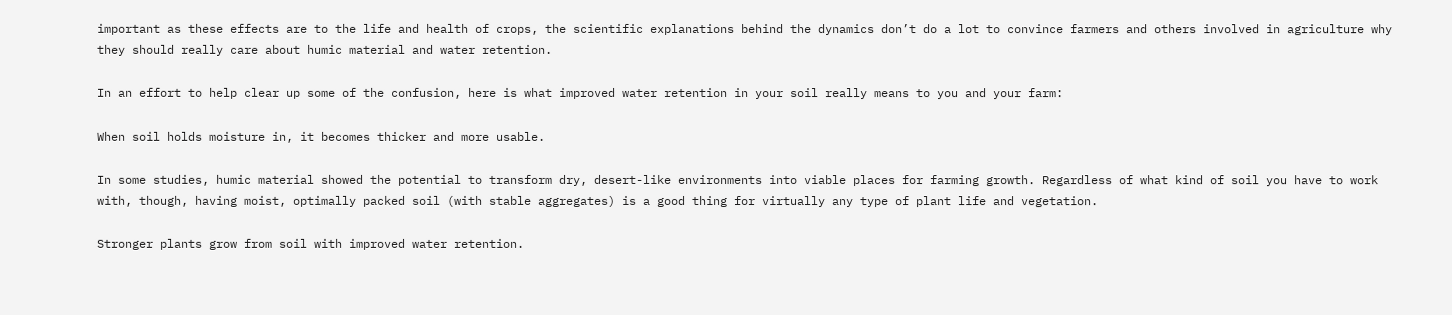important as these effects are to the life and health of crops, the scientific explanations behind the dynamics don’t do a lot to convince farmers and others involved in agriculture why they should really care about humic material and water retention.

In an effort to help clear up some of the confusion, here is what improved water retention in your soil really means to you and your farm:

When soil holds moisture in, it becomes thicker and more usable.

In some studies, humic material showed the potential to transform dry, desert-like environments into viable places for farming growth. Regardless of what kind of soil you have to work with, though, having moist, optimally packed soil (with stable aggregates) is a good thing for virtually any type of plant life and vegetation.

Stronger plants grow from soil with improved water retention.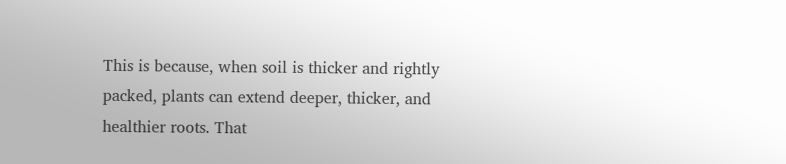This is because, when soil is thicker and rightly packed, plants can extend deeper, thicker, and healthier roots. That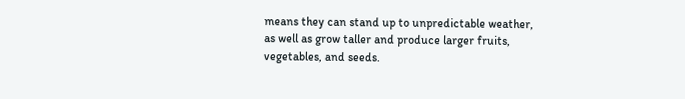means they can stand up to unpredictable weather, as well as grow taller and produce larger fruits, vegetables, and seeds.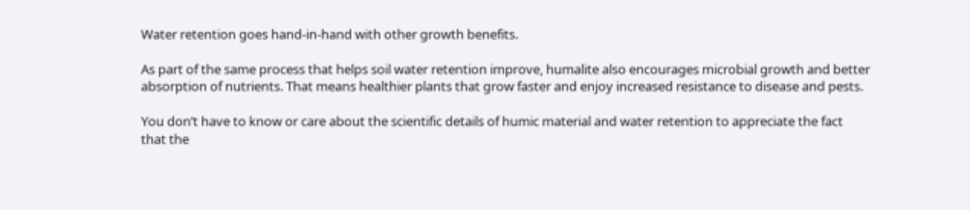Water retention goes hand-in-hand with other growth benefits.

As part of the same process that helps soil water retention improve, humalite also encourages microbial growth and better absorption of nutrients. That means healthier plants that grow faster and enjoy increased resistance to disease and pests.

You don’t have to know or care about the scientific details of humic material and water retention to appreciate the fact that the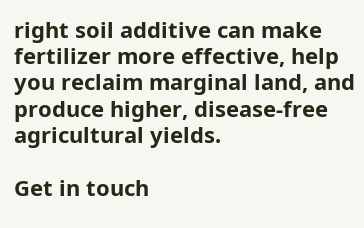right soil additive can make fertilizer more effective, help you reclaim marginal land, and produce higher, disease-free agricultural yields.

Get in touch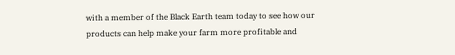with a member of the Black Earth team today to see how our products can help make your farm more profitable and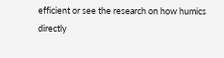efficient or see the research on how humics directly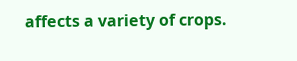affects a variety of crops.